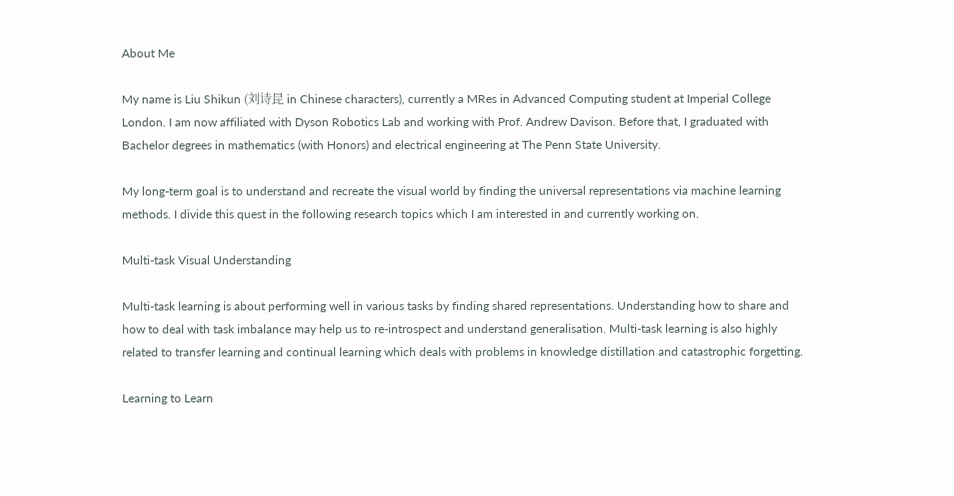About Me

My name is Liu Shikun (刘诗昆 in Chinese characters), currently a MRes in Advanced Computing student at Imperial College London. I am now affiliated with Dyson Robotics Lab and working with Prof. Andrew Davison. Before that, I graduated with Bachelor degrees in mathematics (with Honors) and electrical engineering at The Penn State University.

My long-term goal is to understand and recreate the visual world by finding the universal representations via machine learning methods. I divide this quest in the following research topics which I am interested in and currently working on.

Multi-task Visual Understanding

Multi-task learning is about performing well in various tasks by finding shared representations. Understanding how to share and how to deal with task imbalance may help us to re-introspect and understand generalisation. Multi-task learning is also highly related to transfer learning and continual learning which deals with problems in knowledge distillation and catastrophic forgetting.

Learning to Learn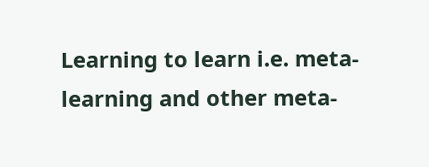Learning to learn i.e. meta-learning and other meta-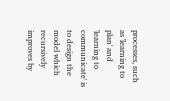processes, such as 'learning to plan' and 'learning to communicate' is to design the model which recursively improves by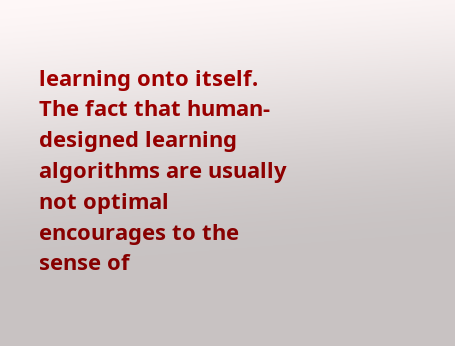learning onto itself. The fact that human-designed learning algorithms are usually not optimal encourages to the sense of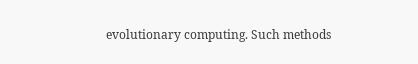evolutionary computing. Such methods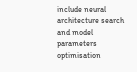include neural architecture search and model parameters optimisation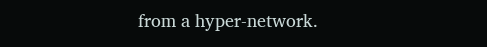from a hyper-network.